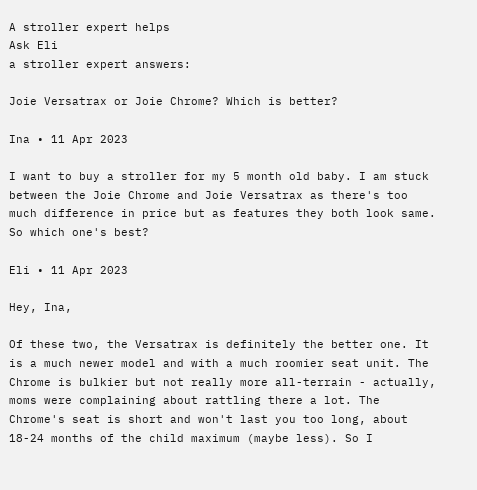A stroller expert helps
Ask Eli
a stroller expert answers:

Joie Versatrax or Joie Chrome? Which is better?

Ina • 11 Apr 2023

I want to buy a stroller for my 5 month old baby. I am stuck between the Joie Chrome and Joie Versatrax as there's too much difference in price but as features they both look same. So which one's best?

Eli • 11 Apr 2023

Hey, Ina,

Of these two, the Versatrax is definitely the better one. It is a much newer model and with a much roomier seat unit. The Chrome is bulkier but not really more all-terrain - actually, moms were complaining about rattling there a lot. The Chrome's seat is short and won't last you too long, about 18-24 months of the child maximum (maybe less). So I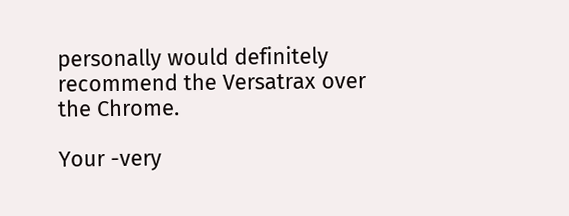personally would definitely recommend the Versatrax over the Chrome.

Your -very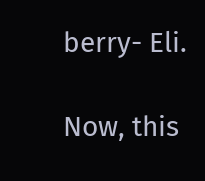berry- Eli.

Now, this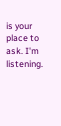is your place to ask. I'm listening.